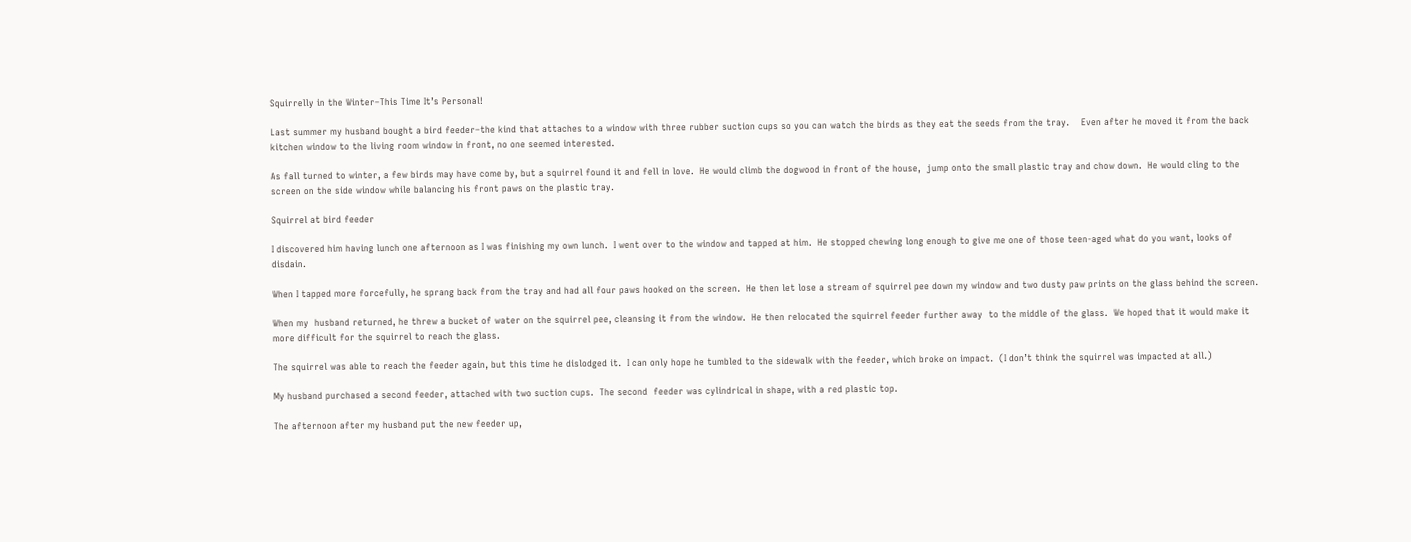Squirrelly in the Winter–This Time It’s Personal!

Last summer my husband bought a bird feeder–the kind that attaches to a window with three rubber suction cups so you can watch the birds as they eat the seeds from the tray.    Even after he moved it from the back kitchen window to the living room window in front, no one seemed interested.

As fall turned to winter, a few birds may have come by, but a squirrel found it and fell in love.  He would climb the dogwood in front of the house,  jump onto the small plastic tray and chow down.  He would cling to the screen on the side window while balancing his front paws on the plastic tray.

Squirrel at bird feeder

I discovered him having lunch one afternoon as I was finishing my own lunch.  I went over to the window and tapped at him.  He stopped chewing long enough to give me one of those teen-aged what do you want, looks of disdain.

When I tapped more forcefully, he sprang back from the tray and had all four paws hooked on the screen.  He then let lose a stream of squirrel pee down my window and two dusty paw prints on the glass behind the screen.

When my  husband returned, he threw a bucket of water on the squirrel pee, cleansing it from the window.  He then relocated the squirrel feeder further away  to the middle of the glass.  We hoped that it would make it more difficult for the squirrel to reach the glass.

The squirrel was able to reach the feeder again, but this time he dislodged it.  I can only hope he tumbled to the sidewalk with the feeder, which broke on impact.  (I don’t think the squirrel was impacted at all.)

My husband purchased a second feeder, attached with two suction cups.  The second  feeder was cylindrical in shape, with a red plastic top.

The afternoon after my husband put the new feeder up,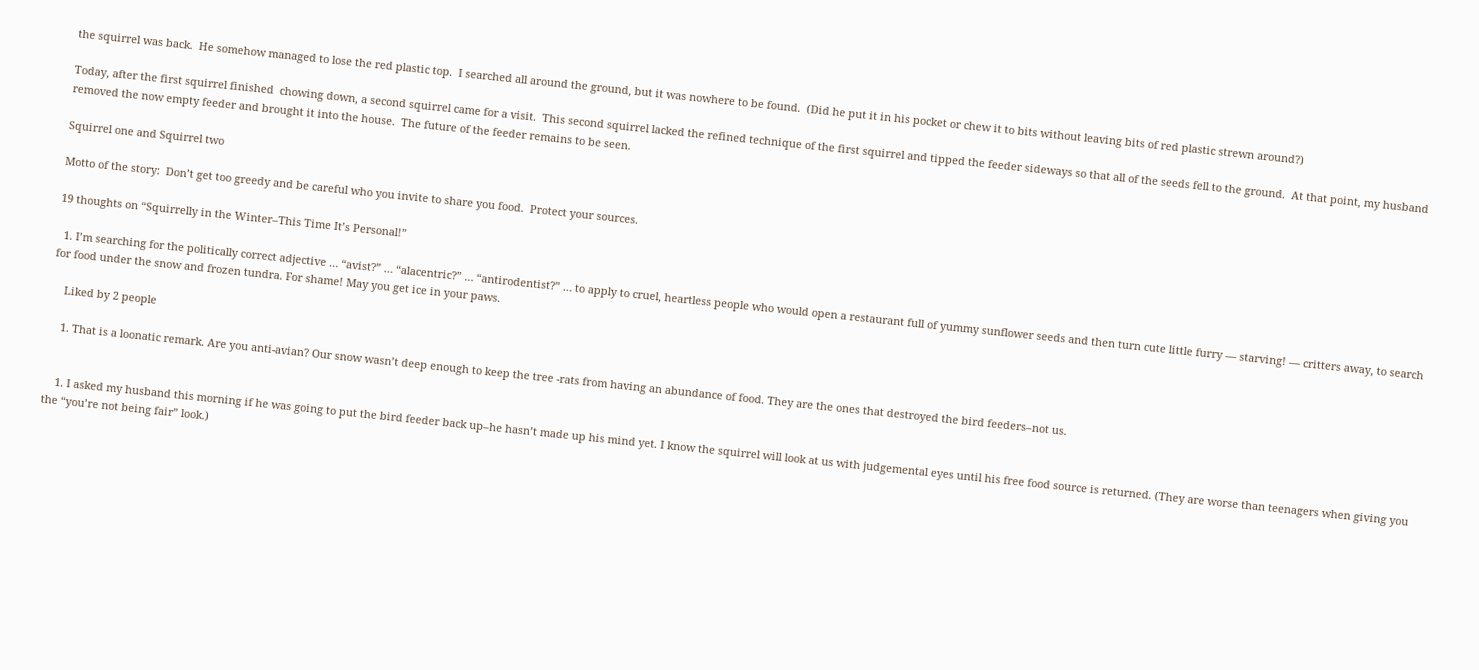the squirrel was back.  He somehow managed to lose the red plastic top.  I searched all around the ground, but it was nowhere to be found.  (Did he put it in his pocket or chew it to bits without leaving bits of red plastic strewn around?)

Today, after the first squirrel finished  chowing down, a second squirrel came for a visit.  This second squirrel lacked the refined technique of the first squirrel and tipped the feeder sideways so that all of the seeds fell to the ground.  At that point, my husband removed the now empty feeder and brought it into the house.  The future of the feeder remains to be seen.

Squirrel one and Squirrel two

Motto of the story:  Don’t get too greedy and be careful who you invite to share you food.  Protect your sources.

19 thoughts on “Squirrelly in the Winter–This Time It’s Personal!”

  1. I’m searching for the politically correct adjective … “avist?” … “alacentric?” … “antirodentist?” … to apply to cruel, heartless people who would open a restaurant full of yummy sunflower seeds and then turn cute little furry — starving! — critters away, to search for food under the snow and frozen tundra. For shame! May you get ice in your paws.

    Liked by 2 people

    1. That is a loonatic remark. Are you anti-avian? Our snow wasn’t deep enough to keep the tree -rats from having an abundance of food. They are the ones that destroyed the bird feeders–not us.


    1. I asked my husband this morning if he was going to put the bird feeder back up–he hasn’t made up his mind yet. I know the squirrel will look at us with judgemental eyes until his free food source is returned. (They are worse than teenagers when giving you the “you’re not being fair” look.)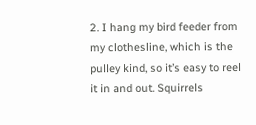2. I hang my bird feeder from my clothesline, which is the pulley kind, so it’s easy to reel it in and out. Squirrels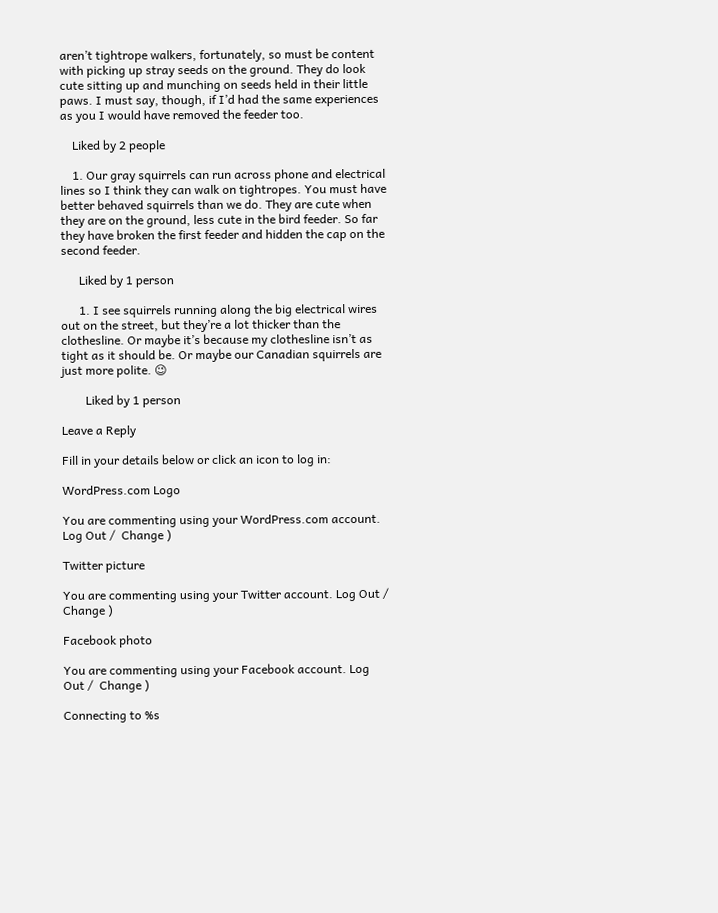aren’t tightrope walkers, fortunately, so must be content with picking up stray seeds on the ground. They do look cute sitting up and munching on seeds held in their little paws. I must say, though, if I’d had the same experiences as you I would have removed the feeder too.

    Liked by 2 people

    1. Our gray squirrels can run across phone and electrical lines so I think they can walk on tightropes. You must have better behaved squirrels than we do. They are cute when they are on the ground, less cute in the bird feeder. So far they have broken the first feeder and hidden the cap on the second feeder.

      Liked by 1 person

      1. I see squirrels running along the big electrical wires out on the street, but they’re a lot thicker than the clothesline. Or maybe it’s because my clothesline isn’t as tight as it should be. Or maybe our Canadian squirrels are just more polite. 😉

        Liked by 1 person

Leave a Reply

Fill in your details below or click an icon to log in:

WordPress.com Logo

You are commenting using your WordPress.com account. Log Out /  Change )

Twitter picture

You are commenting using your Twitter account. Log Out /  Change )

Facebook photo

You are commenting using your Facebook account. Log Out /  Change )

Connecting to %s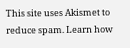This site uses Akismet to reduce spam. Learn how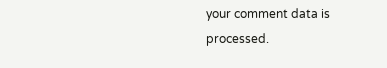your comment data is processed.